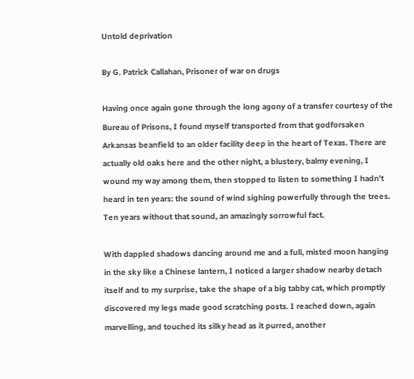Untold deprivation

By G. Patrick Callahan, Prisoner of war on drugs

Having once again gone through the long agony of a transfer courtesy of the Bureau of Prisons, I found myself transported from that godforsaken Arkansas beanfield to an older facility deep in the heart of Texas. There are actually old oaks here and the other night, a blustery, balmy evening, I wound my way among them, then stopped to listen to something I hadn't heard in ten years: the sound of wind sighing powerfully through the trees. Ten years without that sound, an amazingly sorrowful fact.

With dappled shadows dancing around me and a full, misted moon hanging in the sky like a Chinese lantern, I noticed a larger shadow nearby detach itself and to my surprise, take the shape of a big tabby cat, which promptly discovered my legs made good scratching posts. I reached down, again marvelling, and touched its silky head as it purred, another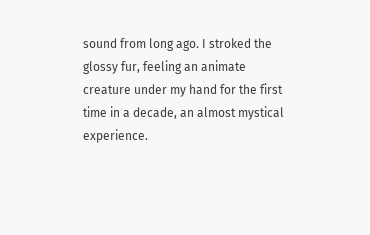sound from long ago. I stroked the glossy fur, feeling an animate creature under my hand for the first time in a decade, an almost mystical experience.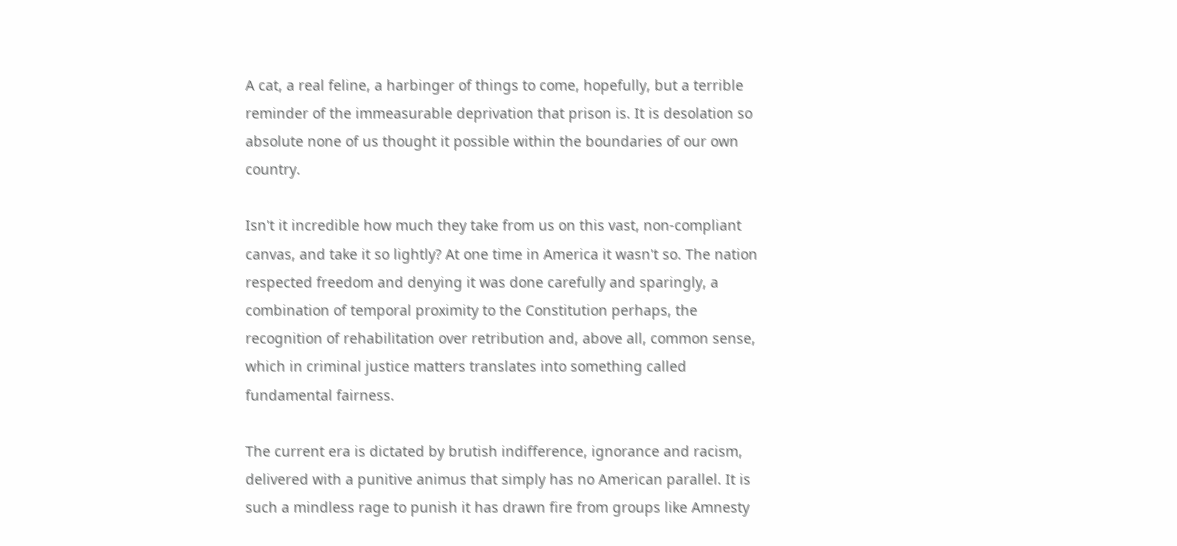A cat, a real feline, a harbinger of things to come, hopefully, but a terrible reminder of the immeasurable deprivation that prison is. It is desolation so absolute none of us thought it possible within the boundaries of our own country.

Isn't it incredible how much they take from us on this vast, non-compliant canvas, and take it so lightly? At one time in America it wasn't so. The nation respected freedom and denying it was done carefully and sparingly, a combination of temporal proximity to the Constitution perhaps, the recognition of rehabilitation over retribution and, above all, common sense, which in criminal justice matters translates into something called fundamental fairness.

The current era is dictated by brutish indifference, ignorance and racism, delivered with a punitive animus that simply has no American parallel. It is such a mindless rage to punish it has drawn fire from groups like Amnesty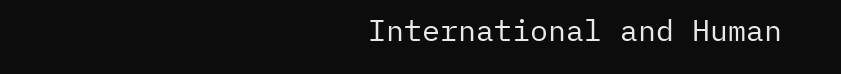International and Human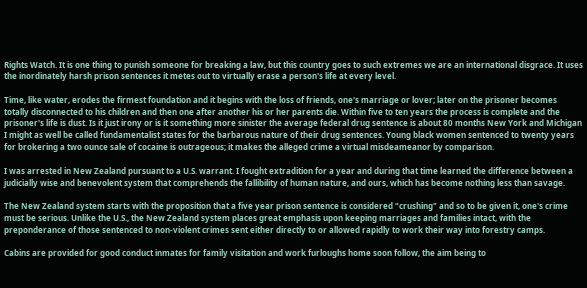Rights Watch. It is one thing to punish someone for breaking a law, but this country goes to such extremes we are an international disgrace. It uses the inordinately harsh prison sentences it metes out to virtually erase a person's life at every level.

Time, like water, erodes the firmest foundation and it begins with the loss of friends, one's marriage or lover; later on the prisoner becomes totally disconnected to his children and then one after another his or her parents die. Within five to ten years the process is complete and the prisoner's life is dust. Is it just irony or is it something more sinister the average federal drug sentence is about 80 months New York and Michigan I might as well be called fundamentalist states for the barbarous nature of their drug sentences. Young black women sentenced to twenty years for brokering a two ounce sale of cocaine is outrageous; it makes the alleged crime a virtual misdeameanor by comparison.

I was arrested in New Zealand pursuant to a U.S. warrant. I fought extradition for a year and during that time learned the difference between a judicially wise and benevolent system that comprehends the fallibility of human nature, and ours, which has become nothing less than savage.

The New Zealand system starts with the proposition that a five year prison sentence is considered "crushing" and so to be given it, one's crime must be serious. Unlike the U.S., the New Zealand system places great emphasis upon keeping marriages and families intact, with the preponderance of those sentenced to non-violent crimes sent either directly to or allowed rapidly to work their way into forestry camps.

Cabins are provided for good conduct inmates for family visitation and work furloughs home soon follow, the aim being to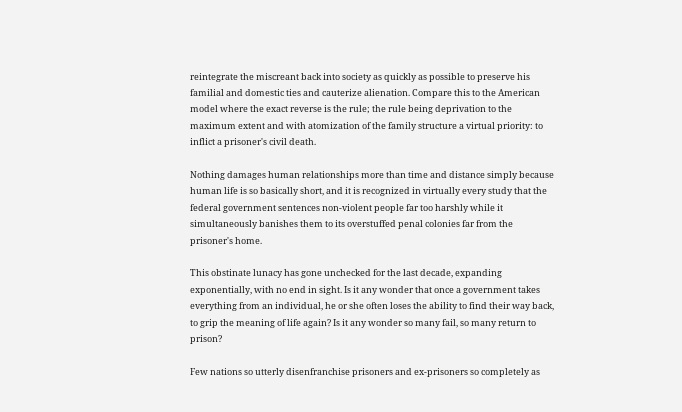reintegrate the miscreant back into society as quickly as possible to preserve his familial and domestic ties and cauterize alienation. Compare this to the American model where the exact reverse is the rule; the rule being deprivation to the maximum extent and with atomization of the family structure a virtual priority: to inflict a prisoner's civil death.

Nothing damages human relationships more than time and distance simply because human life is so basically short, and it is recognized in virtually every study that the federal government sentences non-violent people far too harshly while it simultaneously banishes them to its overstuffed penal colonies far from the prisoner's home.

This obstinate lunacy has gone unchecked for the last decade, expanding exponentially, with no end in sight. Is it any wonder that once a government takes everything from an individual, he or she often loses the ability to find their way back, to grip the meaning of life again? Is it any wonder so many fail, so many return to prison?

Few nations so utterly disenfranchise prisoners and ex-prisoners so completely as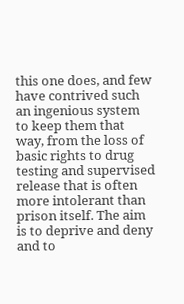this one does, and few have contrived such an ingenious system to keep them that way, from the loss of basic rights to drug testing and supervised release that is often more intolerant than prison itself. The aim is to deprive and deny and to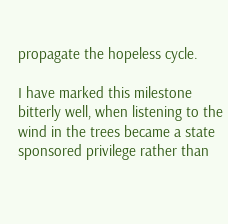propagate the hopeless cycle.

I have marked this milestone bitterly well, when listening to the wind in the trees became a state sponsored privilege rather than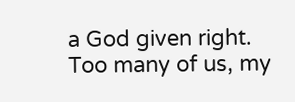a God given right. Too many of us, my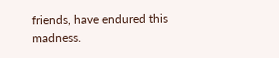friends, have endured this madness.